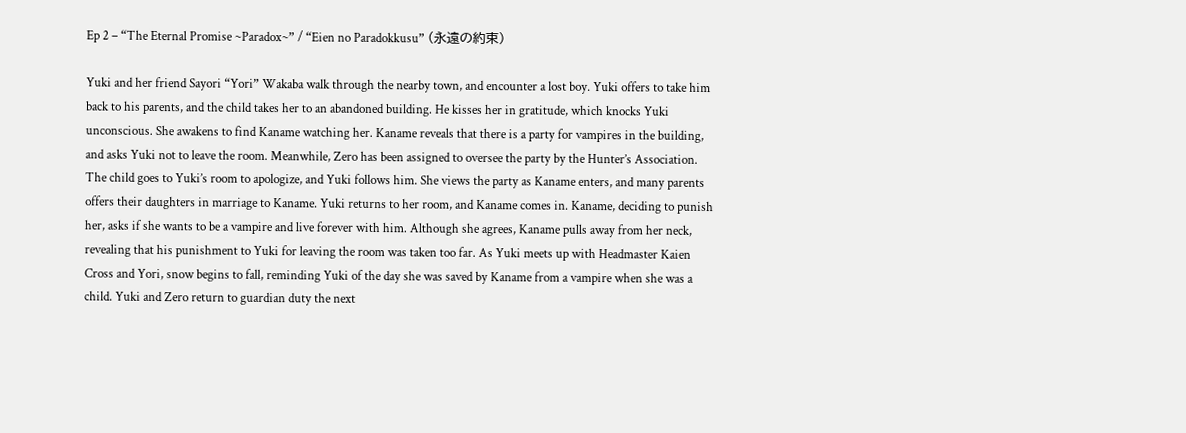Ep 2 – “The Eternal Promise ~Paradox~” / “Eien no Paradokkusu” (永遠の約束)

Yuki and her friend Sayori “Yori” Wakaba walk through the nearby town, and encounter a lost boy. Yuki offers to take him back to his parents, and the child takes her to an abandoned building. He kisses her in gratitude, which knocks Yuki unconscious. She awakens to find Kaname watching her. Kaname reveals that there is a party for vampires in the building, and asks Yuki not to leave the room. Meanwhile, Zero has been assigned to oversee the party by the Hunter’s Association. The child goes to Yuki’s room to apologize, and Yuki follows him. She views the party as Kaname enters, and many parents offers their daughters in marriage to Kaname. Yuki returns to her room, and Kaname comes in. Kaname, deciding to punish her, asks if she wants to be a vampire and live forever with him. Although she agrees, Kaname pulls away from her neck, revealing that his punishment to Yuki for leaving the room was taken too far. As Yuki meets up with Headmaster Kaien Cross and Yori, snow begins to fall, reminding Yuki of the day she was saved by Kaname from a vampire when she was a child. Yuki and Zero return to guardian duty the next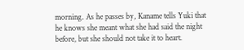morning. As he passes by, Kaname tells Yuki that he knows she meant what she had said the night before, but she should not take it to heart.